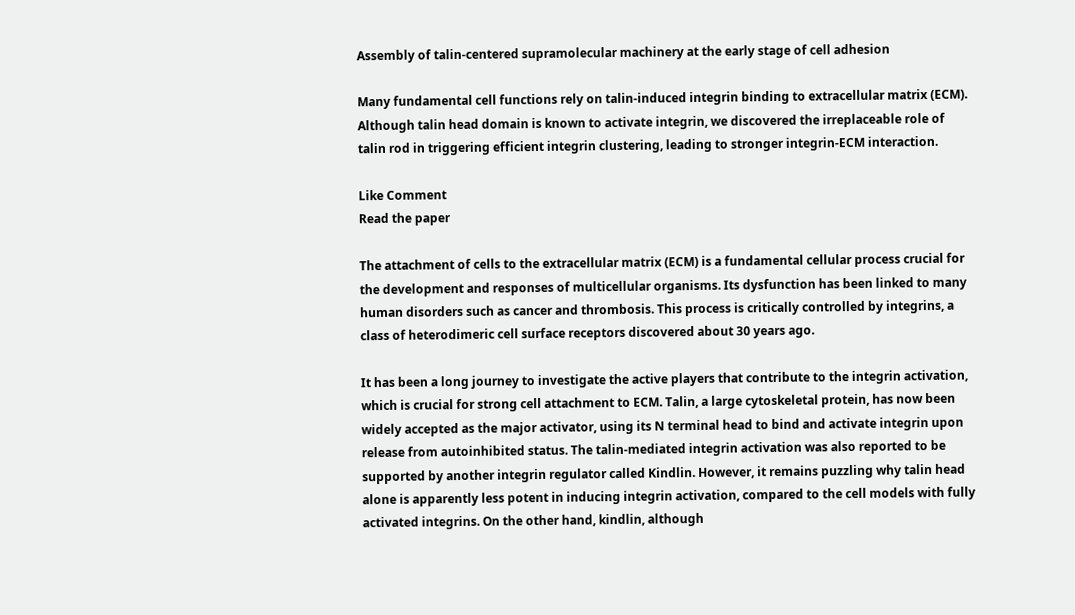Assembly of talin-centered supramolecular machinery at the early stage of cell adhesion

Many fundamental cell functions rely on talin-induced integrin binding to extracellular matrix (ECM). Although talin head domain is known to activate integrin, we discovered the irreplaceable role of talin rod in triggering efficient integrin clustering, leading to stronger integrin-ECM interaction.

Like Comment
Read the paper

The attachment of cells to the extracellular matrix (ECM) is a fundamental cellular process crucial for the development and responses of multicellular organisms. Its dysfunction has been linked to many human disorders such as cancer and thrombosis. This process is critically controlled by integrins, a class of heterodimeric cell surface receptors discovered about 30 years ago.

It has been a long journey to investigate the active players that contribute to the integrin activation, which is crucial for strong cell attachment to ECM. Talin, a large cytoskeletal protein, has now been widely accepted as the major activator, using its N terminal head to bind and activate integrin upon release from autoinhibited status. The talin-mediated integrin activation was also reported to be supported by another integrin regulator called Kindlin. However, it remains puzzling why talin head alone is apparently less potent in inducing integrin activation, compared to the cell models with fully activated integrins. On the other hand, kindlin, although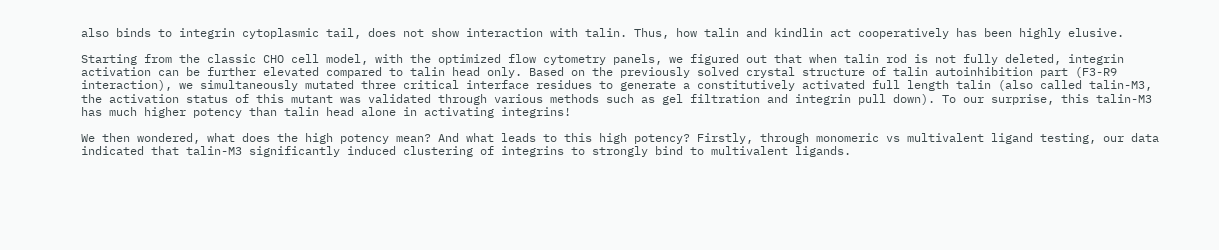also binds to integrin cytoplasmic tail, does not show interaction with talin. Thus, how talin and kindlin act cooperatively has been highly elusive.

Starting from the classic CHO cell model, with the optimized flow cytometry panels, we figured out that when talin rod is not fully deleted, integrin activation can be further elevated compared to talin head only. Based on the previously solved crystal structure of talin autoinhibition part (F3-R9 interaction), we simultaneously mutated three critical interface residues to generate a constitutively activated full length talin (also called talin-M3, the activation status of this mutant was validated through various methods such as gel filtration and integrin pull down). To our surprise, this talin-M3 has much higher potency than talin head alone in activating integrins!

We then wondered, what does the high potency mean? And what leads to this high potency? Firstly, through monomeric vs multivalent ligand testing, our data indicated that talin-M3 significantly induced clustering of integrins to strongly bind to multivalent ligands.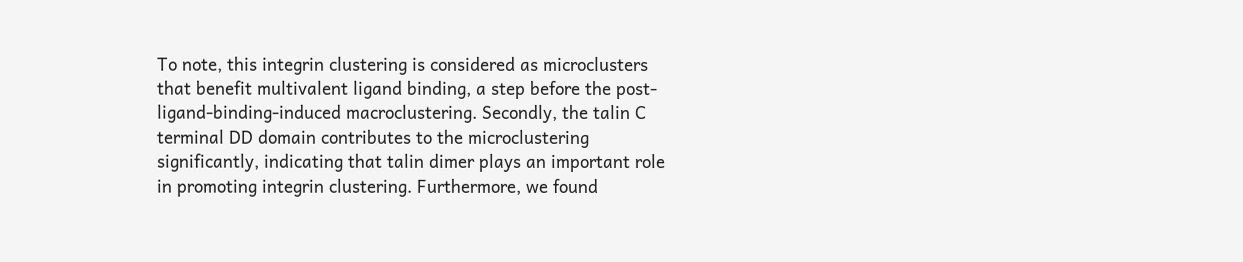To note, this integrin clustering is considered as microclusters that benefit multivalent ligand binding, a step before the post-ligand-binding-induced macroclustering. Secondly, the talin C terminal DD domain contributes to the microclustering significantly, indicating that talin dimer plays an important role in promoting integrin clustering. Furthermore, we found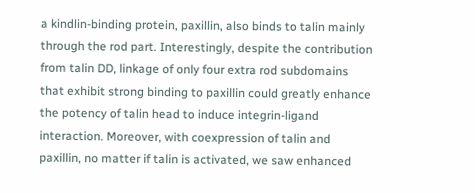a kindlin-binding protein, paxillin, also binds to talin mainly through the rod part. Interestingly, despite the contribution from talin DD, linkage of only four extra rod subdomains that exhibit strong binding to paxillin could greatly enhance the potency of talin head to induce integrin-ligand interaction. Moreover, with coexpression of talin and paxillin, no matter if talin is activated, we saw enhanced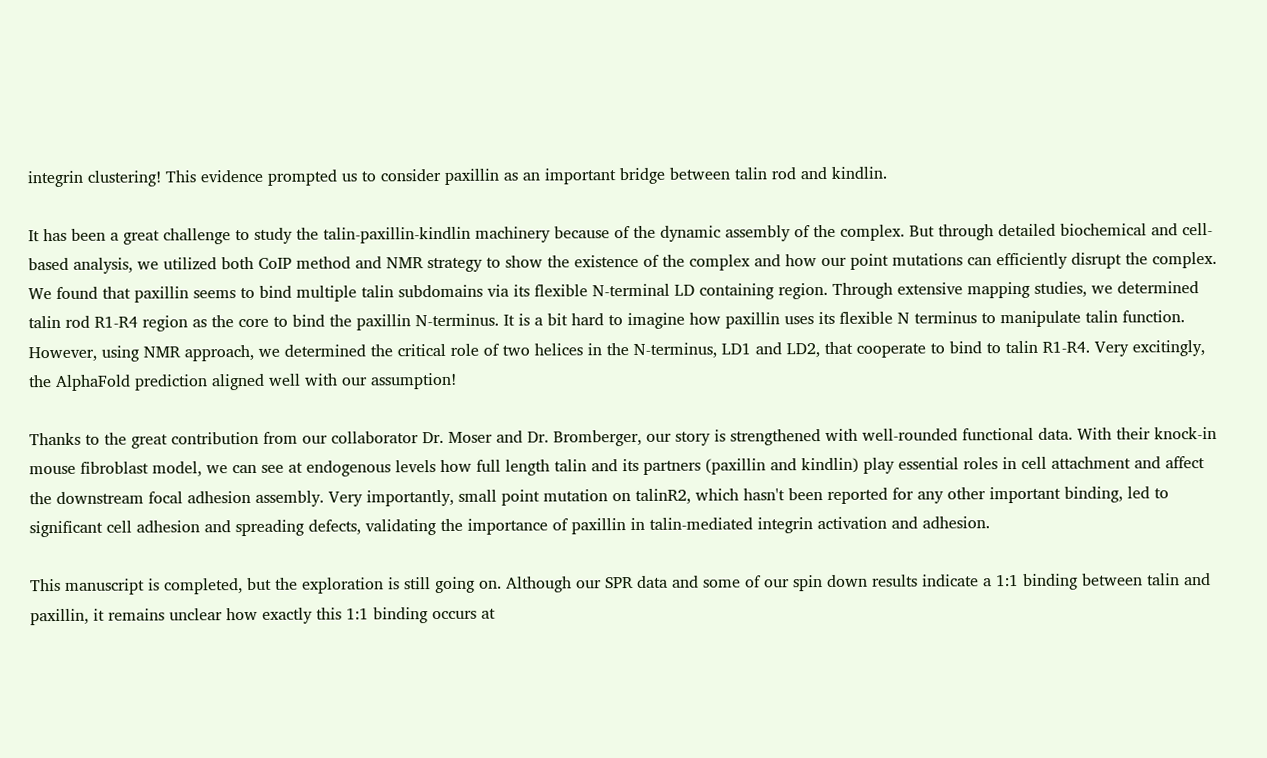integrin clustering! This evidence prompted us to consider paxillin as an important bridge between talin rod and kindlin.

It has been a great challenge to study the talin-paxillin-kindlin machinery because of the dynamic assembly of the complex. But through detailed biochemical and cell-based analysis, we utilized both CoIP method and NMR strategy to show the existence of the complex and how our point mutations can efficiently disrupt the complex. We found that paxillin seems to bind multiple talin subdomains via its flexible N-terminal LD containing region. Through extensive mapping studies, we determined talin rod R1-R4 region as the core to bind the paxillin N-terminus. It is a bit hard to imagine how paxillin uses its flexible N terminus to manipulate talin function. However, using NMR approach, we determined the critical role of two helices in the N-terminus, LD1 and LD2, that cooperate to bind to talin R1-R4. Very excitingly, the AlphaFold prediction aligned well with our assumption!

Thanks to the great contribution from our collaborator Dr. Moser and Dr. Bromberger, our story is strengthened with well-rounded functional data. With their knock-in mouse fibroblast model, we can see at endogenous levels how full length talin and its partners (paxillin and kindlin) play essential roles in cell attachment and affect the downstream focal adhesion assembly. Very importantly, small point mutation on talinR2, which hasn't been reported for any other important binding, led to significant cell adhesion and spreading defects, validating the importance of paxillin in talin-mediated integrin activation and adhesion.

This manuscript is completed, but the exploration is still going on. Although our SPR data and some of our spin down results indicate a 1:1 binding between talin and paxillin, it remains unclear how exactly this 1:1 binding occurs at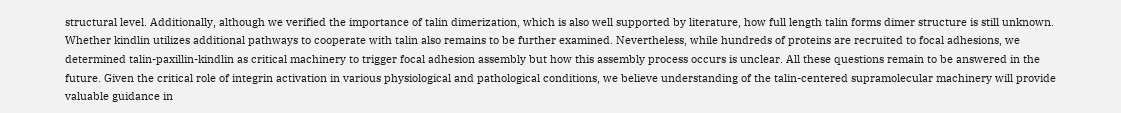structural level. Additionally, although we verified the importance of talin dimerization, which is also well supported by literature, how full length talin forms dimer structure is still unknown. Whether kindlin utilizes additional pathways to cooperate with talin also remains to be further examined. Nevertheless, while hundreds of proteins are recruited to focal adhesions, we determined talin-paxillin-kindlin as critical machinery to trigger focal adhesion assembly but how this assembly process occurs is unclear. All these questions remain to be answered in the future. Given the critical role of integrin activation in various physiological and pathological conditions, we believe understanding of the talin-centered supramolecular machinery will provide valuable guidance in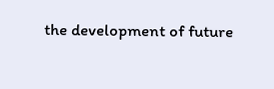the development of future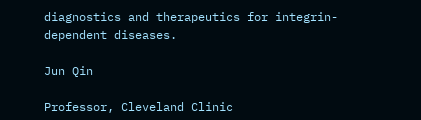diagnostics and therapeutics for integrin-dependent diseases.

Jun Qin

Professor, Cleveland Clinic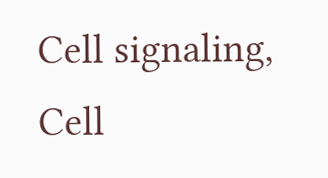Cell signaling, Cell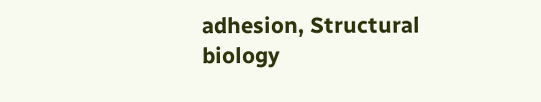adhesion, Structural biology